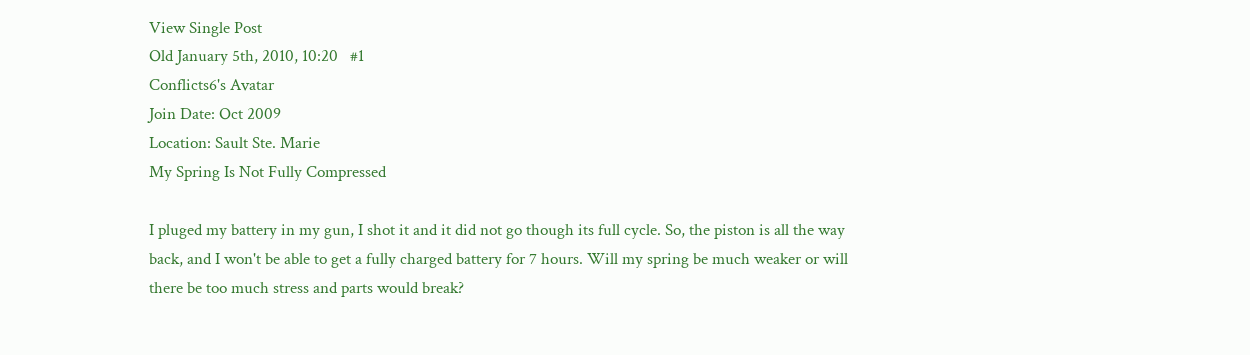View Single Post
Old January 5th, 2010, 10:20   #1
Conflicts6's Avatar
Join Date: Oct 2009
Location: Sault Ste. Marie
My Spring Is Not Fully Compressed

I pluged my battery in my gun, I shot it and it did not go though its full cycle. So, the piston is all the way back, and I won't be able to get a fully charged battery for 7 hours. Will my spring be much weaker or will there be too much stress and parts would break?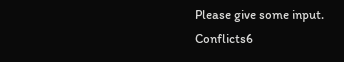Please give some input.
Conflicts6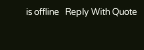is offline   Reply With Quote